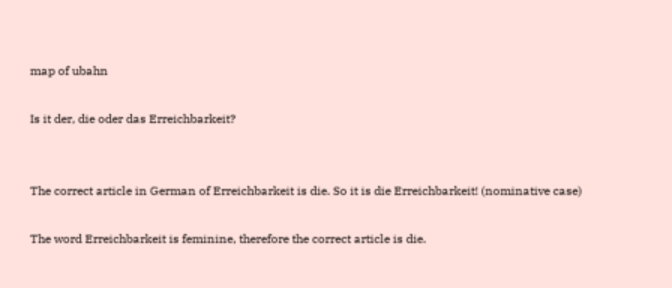map of ubahn

Is it der, die oder das Erreichbarkeit?


The correct article in German of Erreichbarkeit is die. So it is die Erreichbarkeit! (nominative case)

The word Erreichbarkeit is feminine, therefore the correct article is die.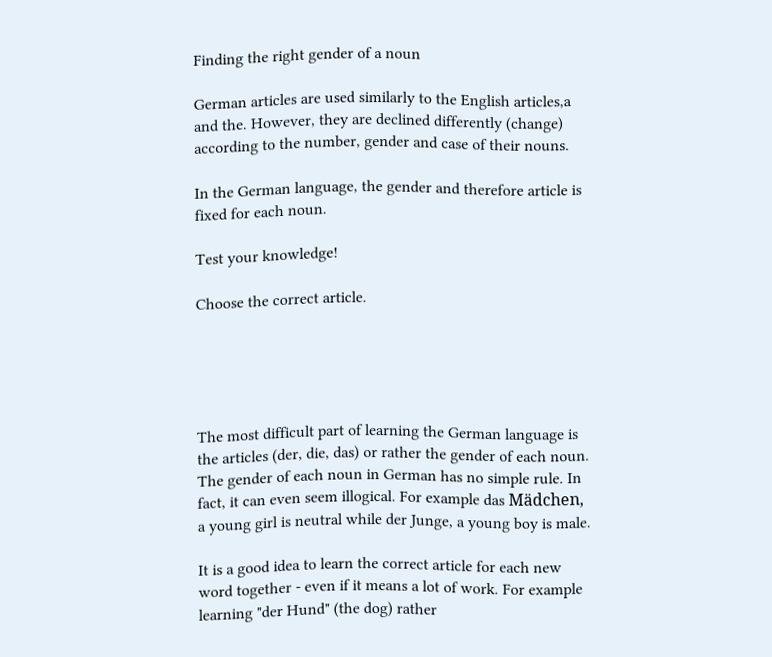Finding the right gender of a noun

German articles are used similarly to the English articles,a and the. However, they are declined differently (change) according to the number, gender and case of their nouns.

In the German language, the gender and therefore article is fixed for each noun.

Test your knowledge!

Choose the correct article.





The most difficult part of learning the German language is the articles (der, die, das) or rather the gender of each noun. The gender of each noun in German has no simple rule. In fact, it can even seem illogical. For example das Mädchen, a young girl is neutral while der Junge, a young boy is male.

It is a good idea to learn the correct article for each new word together - even if it means a lot of work. For example learning "der Hund" (the dog) rather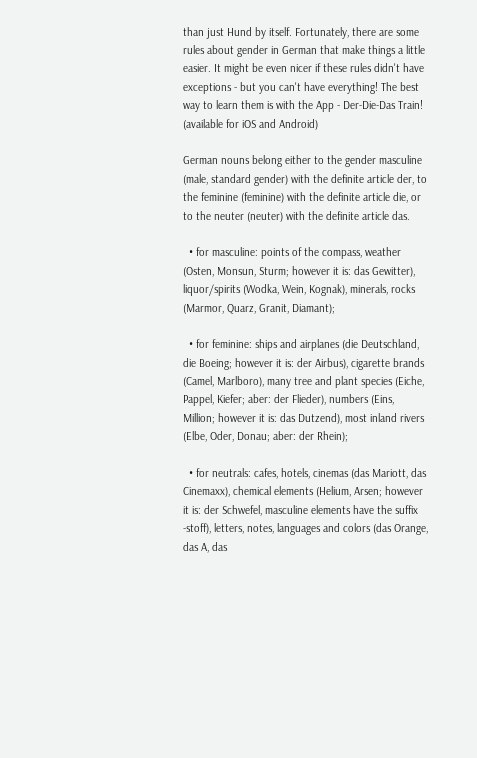than just Hund by itself. Fortunately, there are some rules about gender in German that make things a little easier. It might be even nicer if these rules didn't have exceptions - but you can't have everything! The best way to learn them is with the App - Der-Die-Das Train! (available for iOS and Android)

German nouns belong either to the gender masculine (male, standard gender) with the definite article der, to the feminine (feminine) with the definite article die, or to the neuter (neuter) with the definite article das.

  • for masculine: points of the compass, weather (Osten, Monsun, Sturm; however it is: das Gewitter), liquor/spirits (Wodka, Wein, Kognak), minerals, rocks (Marmor, Quarz, Granit, Diamant);

  • for feminine: ships and airplanes (die Deutschland, die Boeing; however it is: der Airbus), cigarette brands (Camel, Marlboro), many tree and plant species (Eiche, Pappel, Kiefer; aber: der Flieder), numbers (Eins, Million; however it is: das Dutzend), most inland rivers (Elbe, Oder, Donau; aber: der Rhein);

  • for neutrals: cafes, hotels, cinemas (das Mariott, das Cinemaxx), chemical elements (Helium, Arsen; however it is: der Schwefel, masculine elements have the suffix -stoff), letters, notes, languages and colors (das Orange, das A, das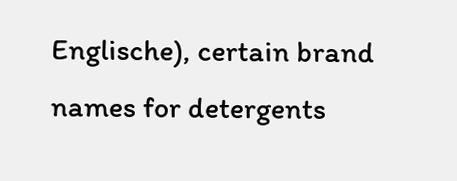Englische), certain brand names for detergents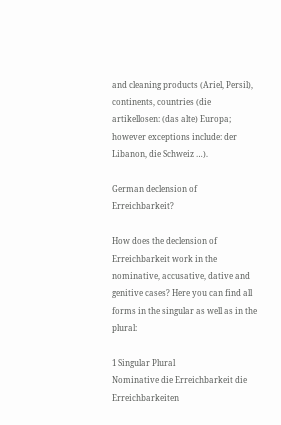and cleaning products (Ariel, Persil), continents, countries (die artikellosen: (das alte) Europa; however exceptions include: der Libanon, die Schweiz …).

German declension of Erreichbarkeit?

How does the declension of Erreichbarkeit work in the nominative, accusative, dative and genitive cases? Here you can find all forms in the singular as well as in the plural:

1 Singular Plural
Nominative die Erreichbarkeit die Erreichbarkeiten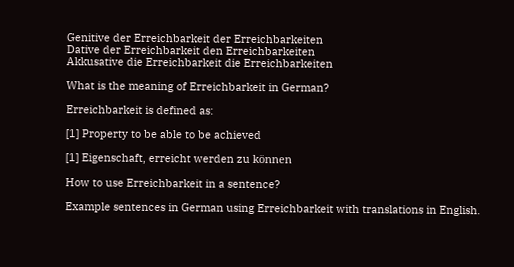Genitive der Erreichbarkeit der Erreichbarkeiten
Dative der Erreichbarkeit den Erreichbarkeiten
Akkusative die Erreichbarkeit die Erreichbarkeiten

What is the meaning of Erreichbarkeit in German?

Erreichbarkeit is defined as:

[1] Property to be able to be achieved

[1] Eigenschaft, erreicht werden zu können

How to use Erreichbarkeit in a sentence?

Example sentences in German using Erreichbarkeit with translations in English.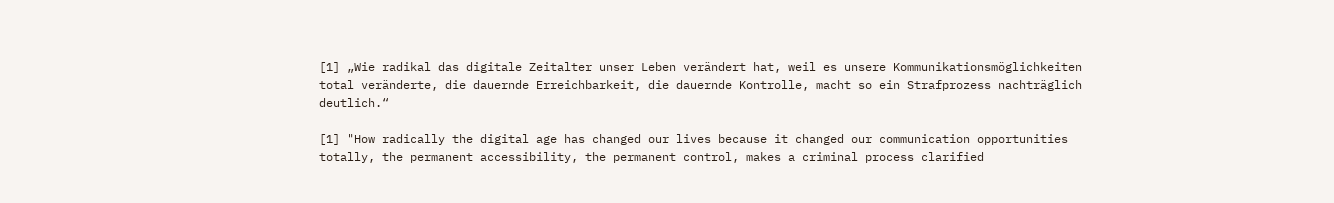[1] „Wie radikal das digitale Zeitalter unser Leben verändert hat, weil es unsere Kommunikationsmöglichkeiten total veränderte, die dauernde Erreichbarkeit, die dauernde Kontrolle, macht so ein Strafprozess nachträglich deutlich.“

[1] "How radically the digital age has changed our lives because it changed our communication opportunities totally, the permanent accessibility, the permanent control, makes a criminal process clarified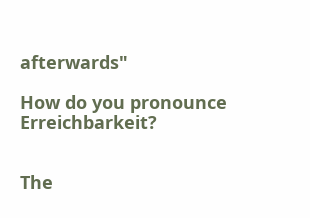afterwards"

How do you pronounce Erreichbarkeit?


The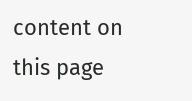content on this page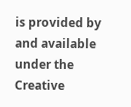is provided by and available under the Creative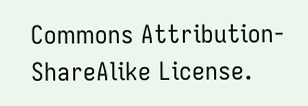Commons Attribution-ShareAlike License.